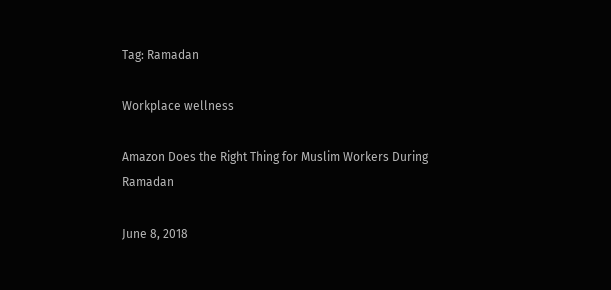Tag: Ramadan

Workplace wellness

Amazon Does the Right Thing for Muslim Workers During Ramadan

June 8, 2018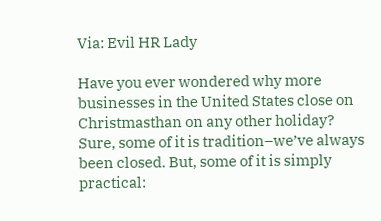Via: Evil HR Lady

Have you ever wondered why more businesses in the United States close on Christmasthan on any other holiday? Sure, some of it is tradition–we’ve always been closed. But, some of it is simply practical: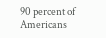90 percent of Americans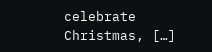celebrate Christmas, […]